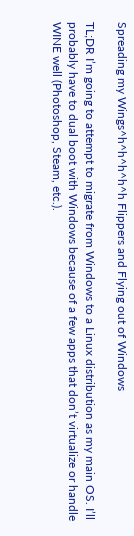Spreading my Wings^h^h^h^h^h Flippers and Flying out of Windows

TL;DR I’m going to attempt to migrate from Windows to a Linux distribution as my main OS. I’ll probably have to dual boot with Windows because of a few apps that don’t virtualize or handle WINE well (Photoshop, Steam, etc.).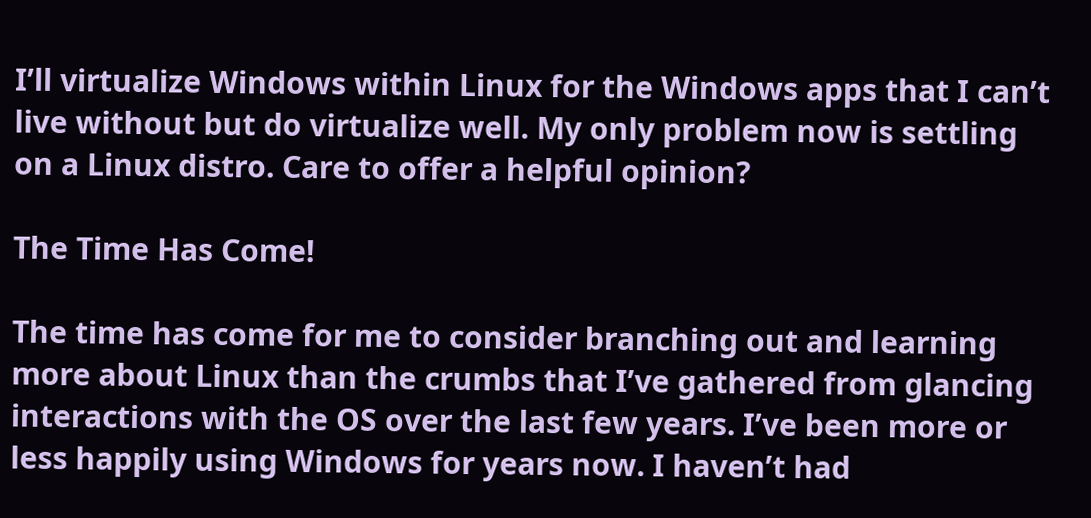I’ll virtualize Windows within Linux for the Windows apps that I can’t live without but do virtualize well. My only problem now is settling on a Linux distro. Care to offer a helpful opinion?

The Time Has Come!

The time has come for me to consider branching out and learning more about Linux than the crumbs that I’ve gathered from glancing interactions with the OS over the last few years. I’ve been more or less happily using Windows for years now. I haven’t had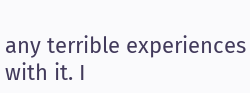any terrible experiences with it. I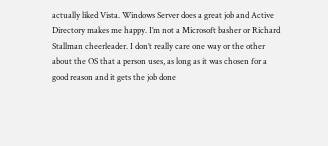actually liked Vista. Windows Server does a great job and Active Directory makes me happy. I’m not a Microsoft basher or Richard Stallman cheerleader. I don’t really care one way or the other about the OS that a person uses, as long as it was chosen for a good reason and it gets the job done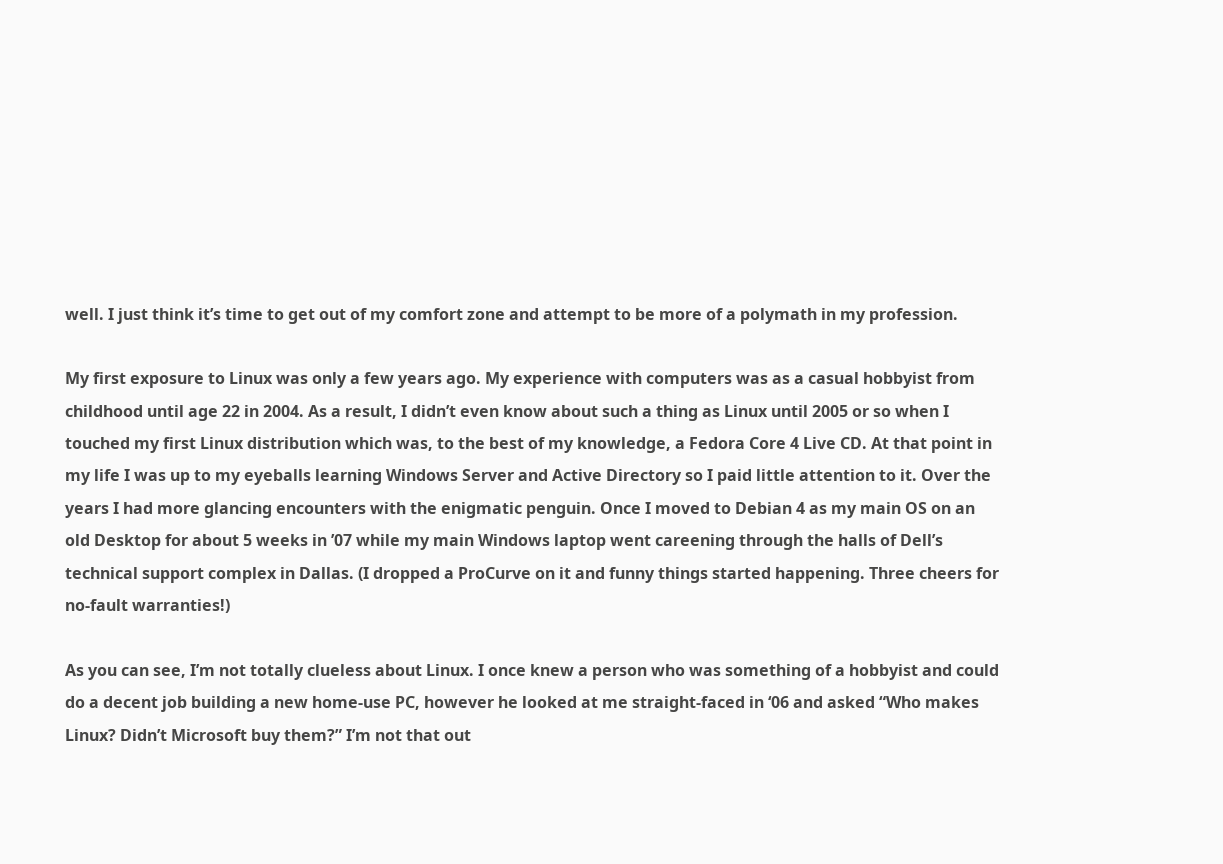well. I just think it’s time to get out of my comfort zone and attempt to be more of a polymath in my profession.

My first exposure to Linux was only a few years ago. My experience with computers was as a casual hobbyist from childhood until age 22 in 2004. As a result, I didn’t even know about such a thing as Linux until 2005 or so when I touched my first Linux distribution which was, to the best of my knowledge, a Fedora Core 4 Live CD. At that point in my life I was up to my eyeballs learning Windows Server and Active Directory so I paid little attention to it. Over the years I had more glancing encounters with the enigmatic penguin. Once I moved to Debian 4 as my main OS on an old Desktop for about 5 weeks in ’07 while my main Windows laptop went careening through the halls of Dell’s technical support complex in Dallas. (I dropped a ProCurve on it and funny things started happening. Three cheers for no-fault warranties!)

As you can see, I’m not totally clueless about Linux. I once knew a person who was something of a hobbyist and could do a decent job building a new home-use PC, however he looked at me straight-faced in ‘06 and asked “Who makes Linux? Didn’t Microsoft buy them?” I’m not that out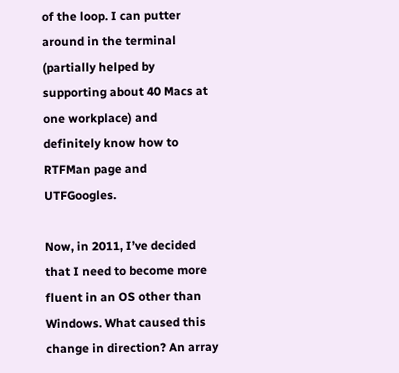of the loop. I can putter around in the terminal (partially helped by supporting about 40 Macs at one workplace) and definitely know how to RTFMan page and UTFGoogles.

Now, in 2011, I’ve decided that I need to become more fluent in an OS other than Windows. What caused this change in direction? An array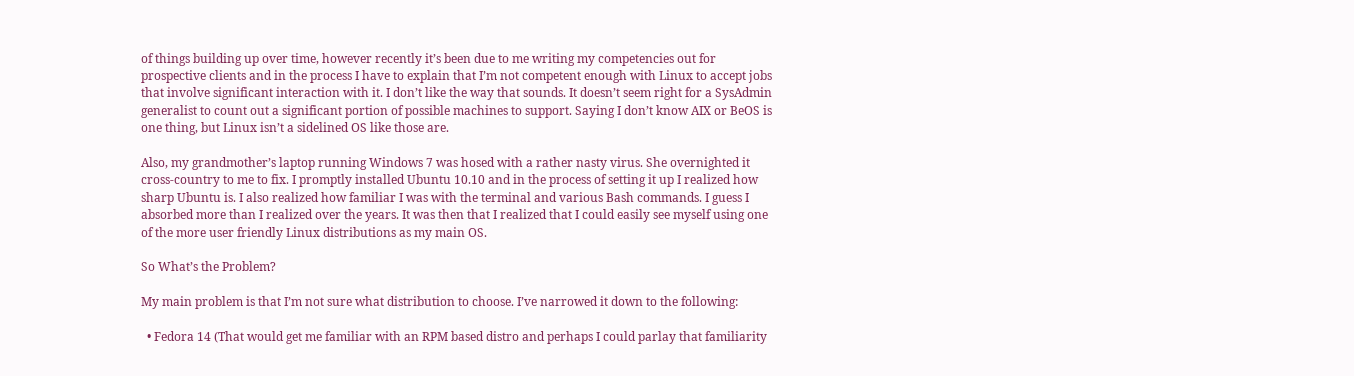of things building up over time, however recently it’s been due to me writing my competencies out for prospective clients and in the process I have to explain that I’m not competent enough with Linux to accept jobs that involve significant interaction with it. I don’t like the way that sounds. It doesn’t seem right for a SysAdmin generalist to count out a significant portion of possible machines to support. Saying I don’t know AIX or BeOS is one thing, but Linux isn’t a sidelined OS like those are.

Also, my grandmother’s laptop running Windows 7 was hosed with a rather nasty virus. She overnighted it cross-country to me to fix. I promptly installed Ubuntu 10.10 and in the process of setting it up I realized how sharp Ubuntu is. I also realized how familiar I was with the terminal and various Bash commands. I guess I absorbed more than I realized over the years. It was then that I realized that I could easily see myself using one of the more user friendly Linux distributions as my main OS.

So What’s the Problem?

My main problem is that I’m not sure what distribution to choose. I’ve narrowed it down to the following:

  • Fedora 14 (That would get me familiar with an RPM based distro and perhaps I could parlay that familiarity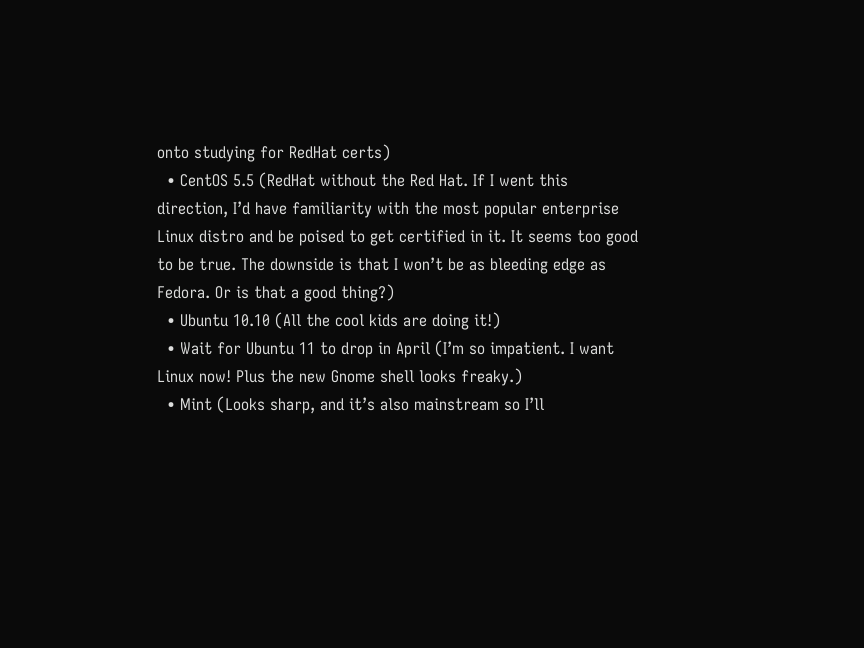onto studying for RedHat certs)
  • CentOS 5.5 (RedHat without the Red Hat. If I went this direction, I’d have familiarity with the most popular enterprise Linux distro and be poised to get certified in it. It seems too good to be true. The downside is that I won’t be as bleeding edge as Fedora. Or is that a good thing?)
  • Ubuntu 10.10 (All the cool kids are doing it!)
  • Wait for Ubuntu 11 to drop in April (I’m so impatient. I want Linux now! Plus the new Gnome shell looks freaky.)
  • Mint (Looks sharp, and it’s also mainstream so I’ll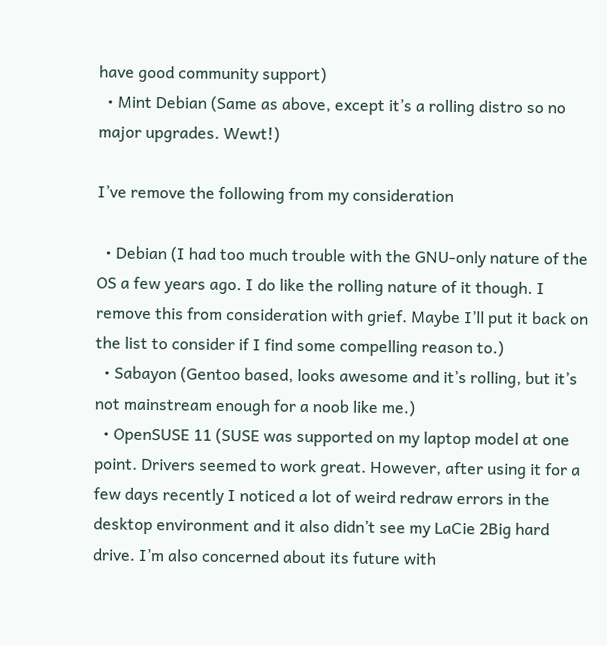have good community support)
  • Mint Debian (Same as above, except it’s a rolling distro so no major upgrades. Wewt!)

I’ve remove the following from my consideration

  • Debian (I had too much trouble with the GNU-only nature of the OS a few years ago. I do like the rolling nature of it though. I remove this from consideration with grief. Maybe I’ll put it back on the list to consider if I find some compelling reason to.)
  • Sabayon (Gentoo based, looks awesome and it’s rolling, but it’s not mainstream enough for a noob like me.)
  • OpenSUSE 11 (SUSE was supported on my laptop model at one point. Drivers seemed to work great. However, after using it for a few days recently I noticed a lot of weird redraw errors in the desktop environment and it also didn’t see my LaCie 2Big hard drive. I’m also concerned about its future with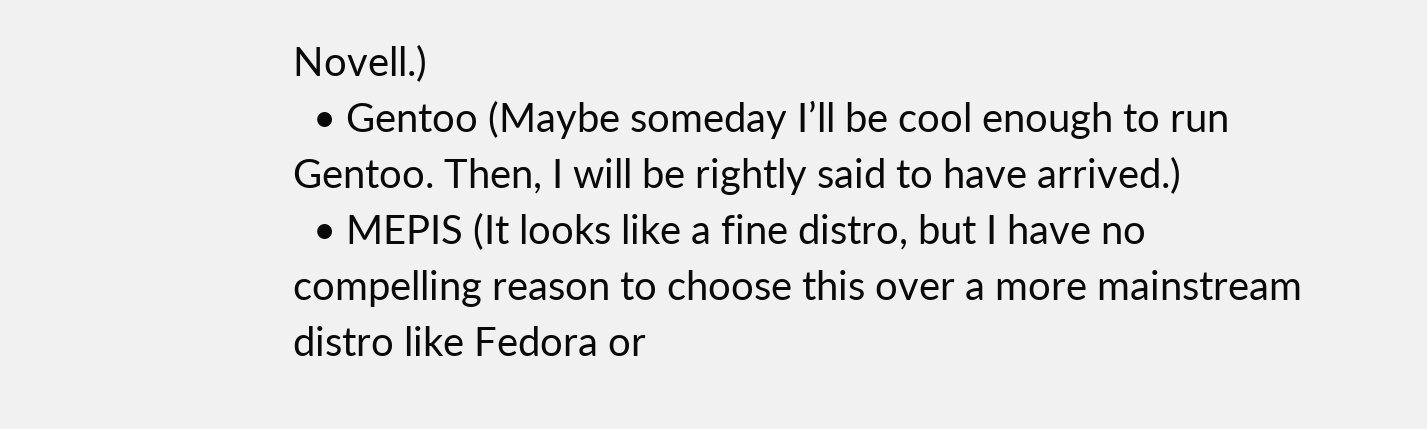Novell.)
  • Gentoo (Maybe someday I’ll be cool enough to run Gentoo. Then, I will be rightly said to have arrived.)
  • MEPIS (It looks like a fine distro, but I have no compelling reason to choose this over a more mainstream distro like Fedora or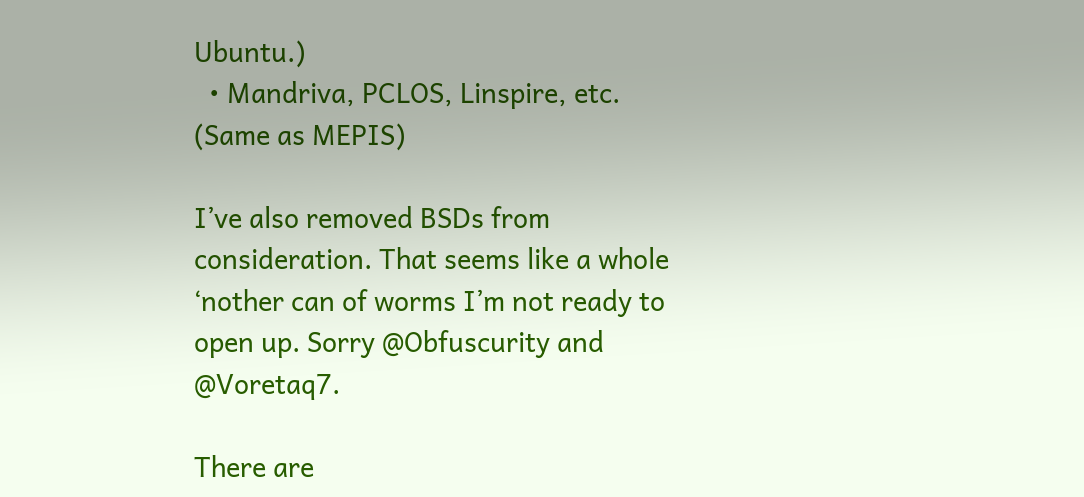Ubuntu.)
  • Mandriva, PCLOS, Linspire, etc. (Same as MEPIS)

I’ve also removed BSDs from consideration. That seems like a whole ‘nother can of worms I’m not ready to open up. Sorry @Obfuscurity and @Voretaq7.

There are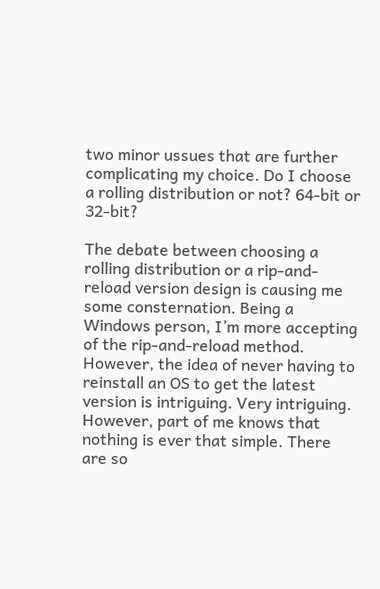two minor ussues that are further complicating my choice. Do I choose a rolling distribution or not? 64-bit or 32-bit?

The debate between choosing a rolling distribution or a rip-and-reload version design is causing me some consternation. Being a Windows person, I’m more accepting of the rip-and-reload method. However, the idea of never having to reinstall an OS to get the latest version is intriguing. Very intriguing. However, part of me knows that nothing is ever that simple. There are so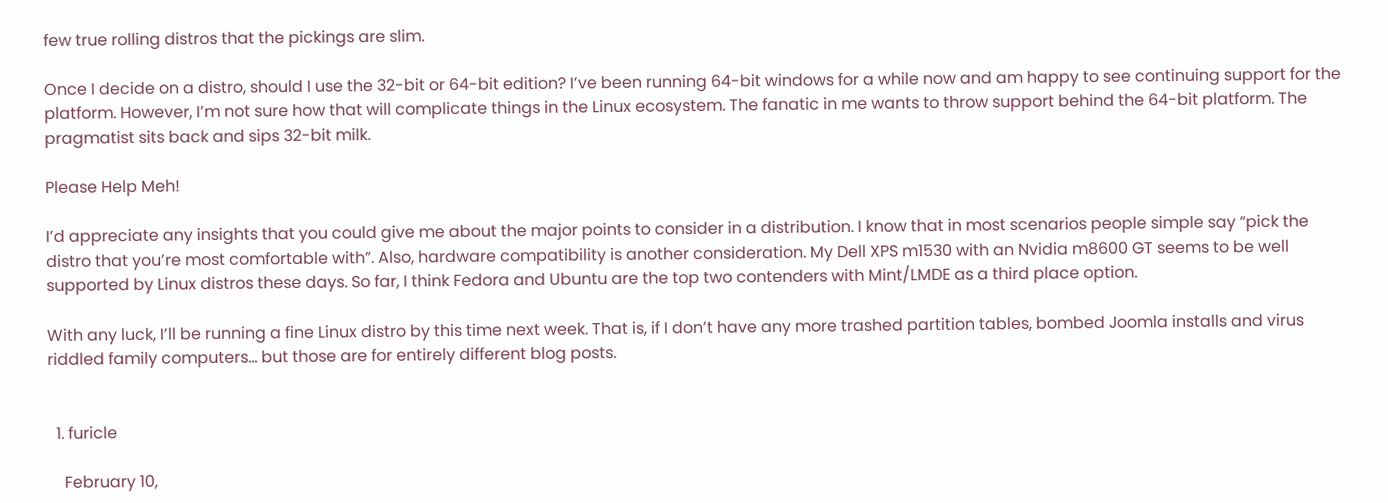few true rolling distros that the pickings are slim.

Once I decide on a distro, should I use the 32-bit or 64-bit edition? I’ve been running 64-bit windows for a while now and am happy to see continuing support for the platform. However, I’m not sure how that will complicate things in the Linux ecosystem. The fanatic in me wants to throw support behind the 64-bit platform. The pragmatist sits back and sips 32-bit milk.

Please Help Meh!

I’d appreciate any insights that you could give me about the major points to consider in a distribution. I know that in most scenarios people simple say “pick the distro that you’re most comfortable with”. Also, hardware compatibility is another consideration. My Dell XPS m1530 with an Nvidia m8600 GT seems to be well supported by Linux distros these days. So far, I think Fedora and Ubuntu are the top two contenders with Mint/LMDE as a third place option.

With any luck, I’ll be running a fine Linux distro by this time next week. That is, if I don’t have any more trashed partition tables, bombed Joomla installs and virus riddled family computers… but those are for entirely different blog posts.


  1. furicle

    February 10,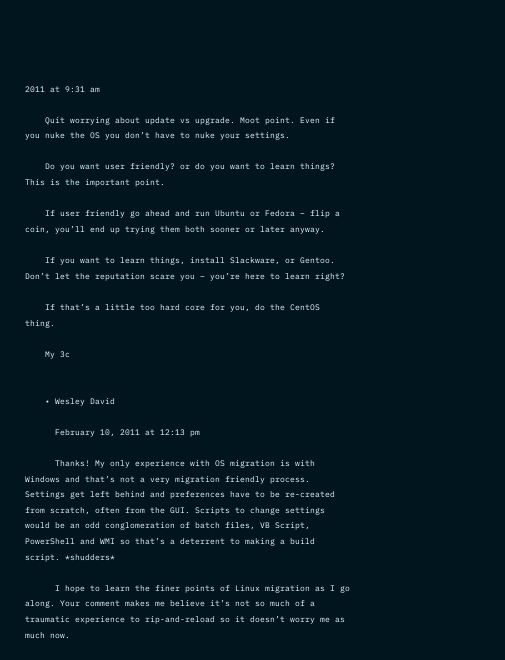2011 at 9:31 am

    Quit worrying about update vs upgrade. Moot point. Even if you nuke the OS you don’t have to nuke your settings.

    Do you want user friendly? or do you want to learn things? This is the important point.

    If user friendly go ahead and run Ubuntu or Fedora – flip a coin, you’ll end up trying them both sooner or later anyway.

    If you want to learn things, install Slackware, or Gentoo. Don’t let the reputation scare you – you’re here to learn right?

    If that’s a little too hard core for you, do the CentOS thing.

    My 3c


    • Wesley David

      February 10, 2011 at 12:13 pm

      Thanks! My only experience with OS migration is with Windows and that’s not a very migration friendly process. Settings get left behind and preferences have to be re-created from scratch, often from the GUI. Scripts to change settings would be an odd conglomeration of batch files, VB Script, PowerShell and WMI so that’s a deterrent to making a build script. *shudders*

      I hope to learn the finer points of Linux migration as I go along. Your comment makes me believe it’s not so much of a traumatic experience to rip-and-reload so it doesn’t worry me as much now.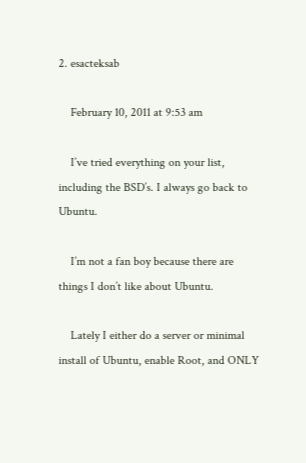2. esacteksab

    February 10, 2011 at 9:53 am

    I’ve tried everything on your list, including the BSD’s. I always go back to Ubuntu.

    I’m not a fan boy because there are things I don’t like about Ubuntu.

    Lately I either do a server or minimal install of Ubuntu, enable Root, and ONLY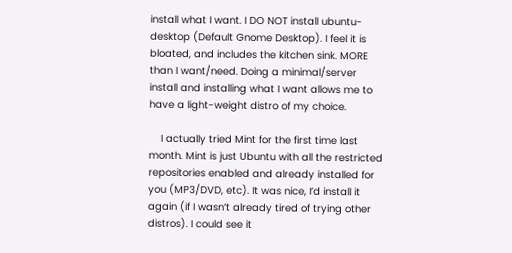install what I want. I DO NOT install ubuntu-desktop (Default Gnome Desktop). I feel it is bloated, and includes the kitchen sink. MORE than I want/need. Doing a minimal/server install and installing what I want allows me to have a light-weight distro of my choice.

    I actually tried Mint for the first time last month. Mint is just Ubuntu with all the restricted repositories enabled and already installed for you (MP3/DVD, etc). It was nice, I’d install it again (if I wasn’t already tired of trying other distros). I could see it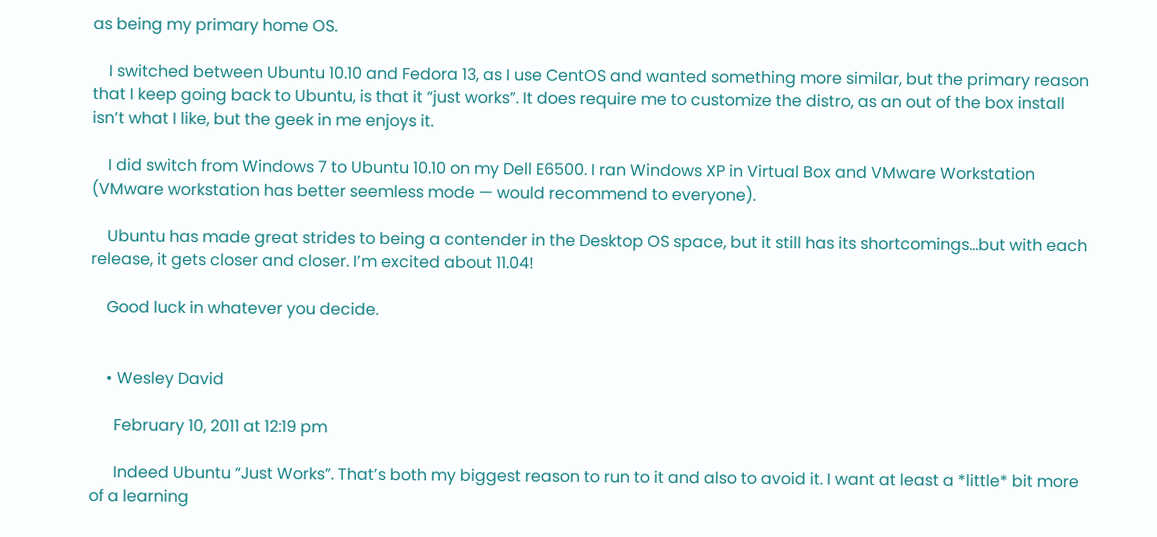as being my primary home OS.

    I switched between Ubuntu 10.10 and Fedora 13, as I use CentOS and wanted something more similar, but the primary reason that I keep going back to Ubuntu, is that it “just works”. It does require me to customize the distro, as an out of the box install isn’t what I like, but the geek in me enjoys it.

    I did switch from Windows 7 to Ubuntu 10.10 on my Dell E6500. I ran Windows XP in Virtual Box and VMware Workstation (VMware workstation has better seemless mode — would recommend to everyone).

    Ubuntu has made great strides to being a contender in the Desktop OS space, but it still has its shortcomings…but with each release, it gets closer and closer. I’m excited about 11.04!

    Good luck in whatever you decide.


    • Wesley David

      February 10, 2011 at 12:19 pm

      Indeed Ubuntu “Just Works”. That’s both my biggest reason to run to it and also to avoid it. I want at least a *little* bit more of a learning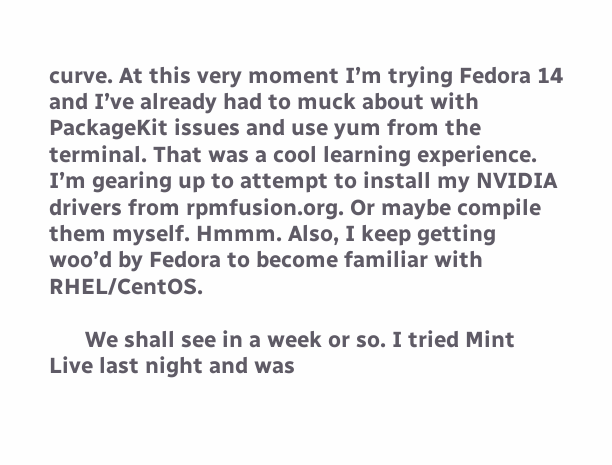curve. At this very moment I’m trying Fedora 14 and I’ve already had to muck about with PackageKit issues and use yum from the terminal. That was a cool learning experience. I’m gearing up to attempt to install my NVIDIA drivers from rpmfusion.org. Or maybe compile them myself. Hmmm. Also, I keep getting woo’d by Fedora to become familiar with RHEL/CentOS.

      We shall see in a week or so. I tried Mint Live last night and was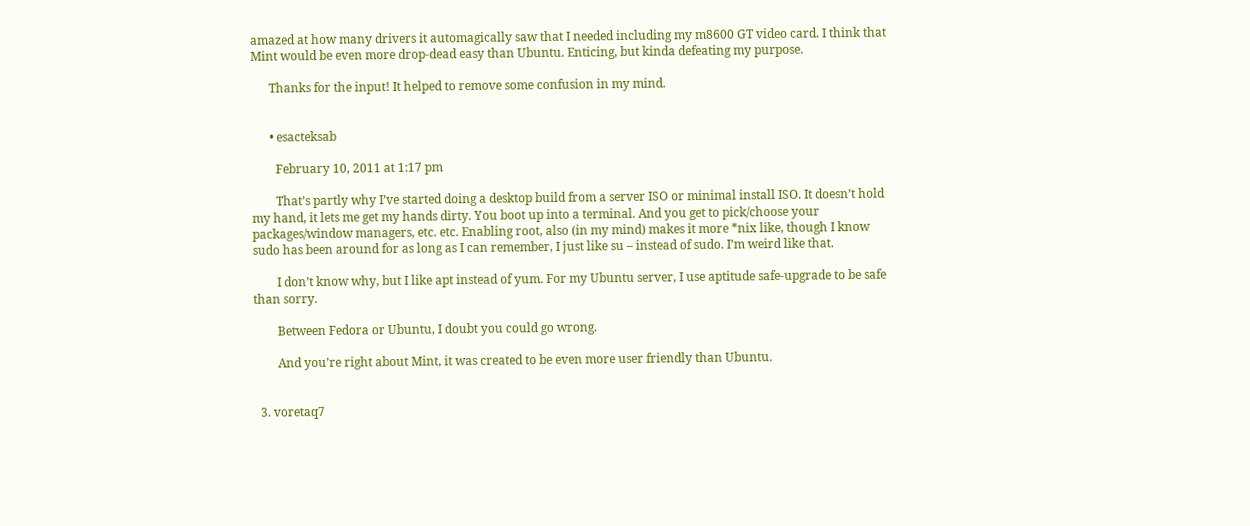amazed at how many drivers it automagically saw that I needed including my m8600 GT video card. I think that Mint would be even more drop-dead easy than Ubuntu. Enticing, but kinda defeating my purpose.

      Thanks for the input! It helped to remove some confusion in my mind.


      • esacteksab

        February 10, 2011 at 1:17 pm

        That’s partly why I’ve started doing a desktop build from a server ISO or minimal install ISO. It doesn’t hold my hand, it lets me get my hands dirty. You boot up into a terminal. And you get to pick/choose your packages/window managers, etc. etc. Enabling root, also (in my mind) makes it more *nix like, though I know sudo has been around for as long as I can remember, I just like su – instead of sudo. I’m weird like that.

        I don’t know why, but I like apt instead of yum. For my Ubuntu server, I use aptitude safe-upgrade to be safe than sorry.

        Between Fedora or Ubuntu, I doubt you could go wrong.

        And you’re right about Mint, it was created to be even more user friendly than Ubuntu.


  3. voretaq7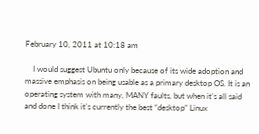February 10, 2011 at 10:18 am

    I would suggest Ubuntu only because of its wide adoption and massive emphasis on being usable as a primary desktop OS. It is an operating system with many, MANY faults, but when it’s all said and done I think it’s currently the best “desktop” Linux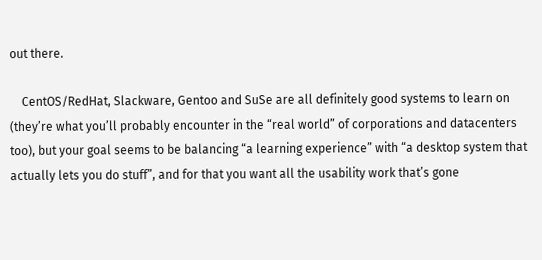out there.

    CentOS/RedHat, Slackware, Gentoo and SuSe are all definitely good systems to learn on (they’re what you’ll probably encounter in the “real world” of corporations and datacenters too), but your goal seems to be balancing “a learning experience” with “a desktop system that actually lets you do stuff”, and for that you want all the usability work that’s gone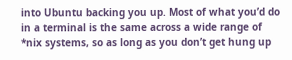into Ubuntu backing you up. Most of what you’d do in a terminal is the same across a wide range of *nix systems, so as long as you don’t get hung up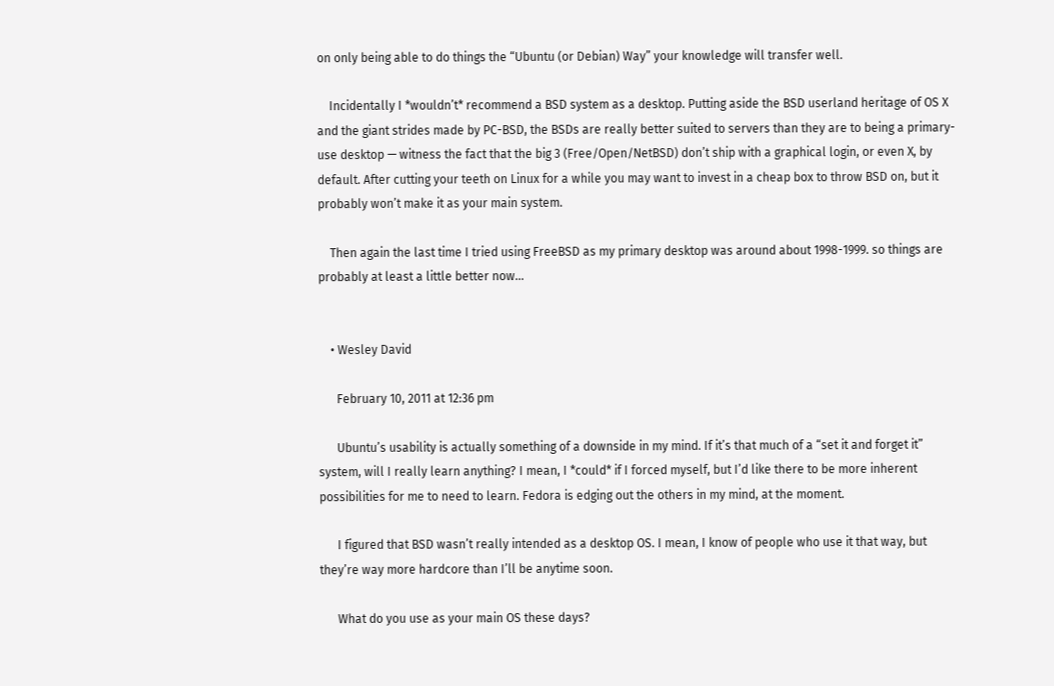on only being able to do things the “Ubuntu (or Debian) Way” your knowledge will transfer well.

    Incidentally I *wouldn’t* recommend a BSD system as a desktop. Putting aside the BSD userland heritage of OS X and the giant strides made by PC-BSD, the BSDs are really better suited to servers than they are to being a primary-use desktop — witness the fact that the big 3 (Free/Open/NetBSD) don’t ship with a graphical login, or even X, by default. After cutting your teeth on Linux for a while you may want to invest in a cheap box to throw BSD on, but it probably won’t make it as your main system.

    Then again the last time I tried using FreeBSD as my primary desktop was around about 1998-1999. so things are probably at least a little better now…


    • Wesley David

      February 10, 2011 at 12:36 pm

      Ubuntu’s usability is actually something of a downside in my mind. If it’s that much of a “set it and forget it” system, will I really learn anything? I mean, I *could* if I forced myself, but I’d like there to be more inherent possibilities for me to need to learn. Fedora is edging out the others in my mind, at the moment.

      I figured that BSD wasn’t really intended as a desktop OS. I mean, I know of people who use it that way, but they’re way more hardcore than I’ll be anytime soon.

      What do you use as your main OS these days?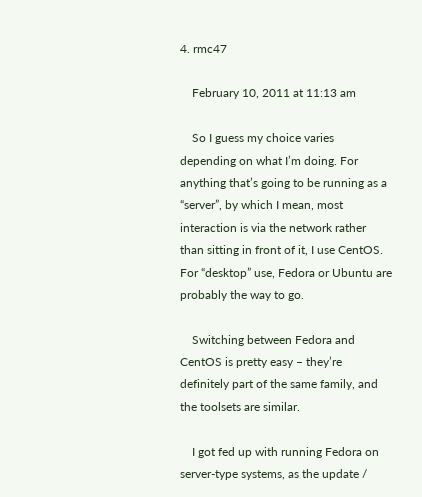4. rmc47

    February 10, 2011 at 11:13 am

    So I guess my choice varies depending on what I’m doing. For anything that’s going to be running as a “server”, by which I mean, most interaction is via the network rather than sitting in front of it, I use CentOS. For “desktop” use, Fedora or Ubuntu are probably the way to go.

    Switching between Fedora and CentOS is pretty easy – they’re definitely part of the same family, and the toolsets are similar.

    I got fed up with running Fedora on server-type systems, as the update /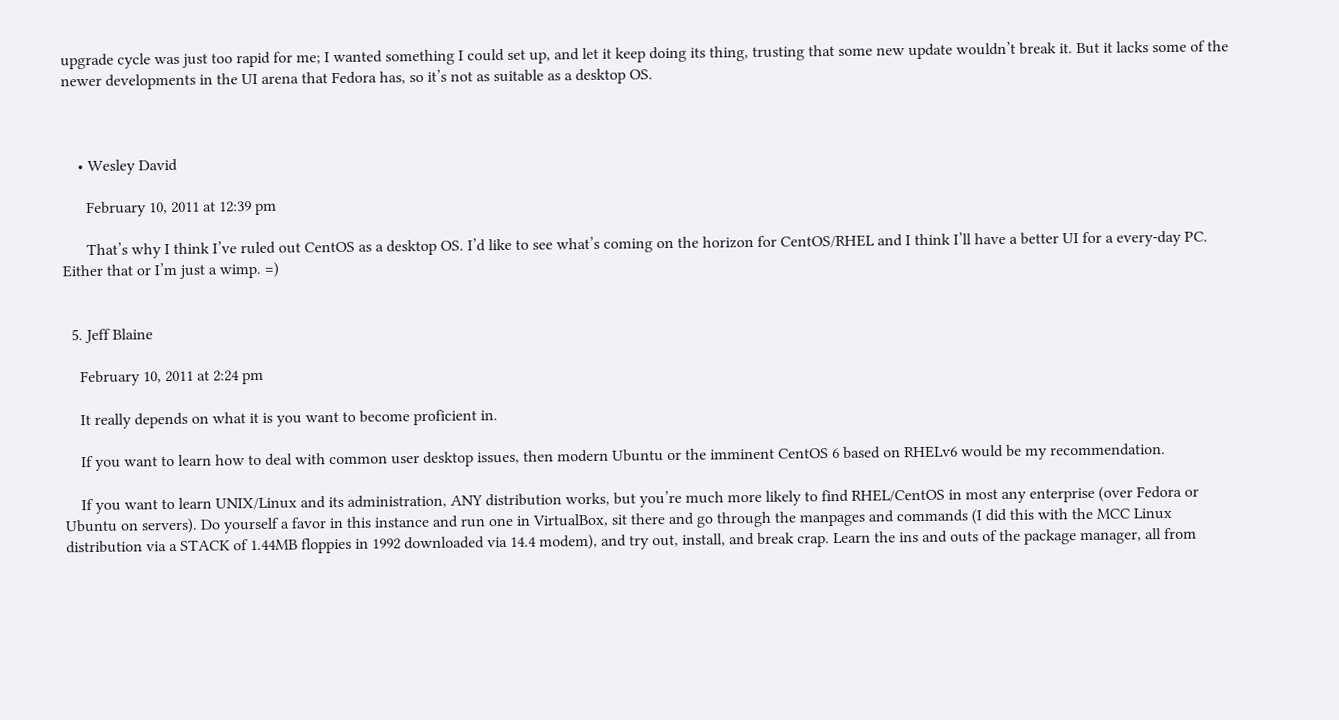upgrade cycle was just too rapid for me; I wanted something I could set up, and let it keep doing its thing, trusting that some new update wouldn’t break it. But it lacks some of the newer developments in the UI arena that Fedora has, so it’s not as suitable as a desktop OS.



    • Wesley David

      February 10, 2011 at 12:39 pm

      That’s why I think I’ve ruled out CentOS as a desktop OS. I’d like to see what’s coming on the horizon for CentOS/RHEL and I think I’ll have a better UI for a every-day PC. Either that or I’m just a wimp. =)


  5. Jeff Blaine

    February 10, 2011 at 2:24 pm

    It really depends on what it is you want to become proficient in.

    If you want to learn how to deal with common user desktop issues, then modern Ubuntu or the imminent CentOS 6 based on RHELv6 would be my recommendation.

    If you want to learn UNIX/Linux and its administration, ANY distribution works, but you’re much more likely to find RHEL/CentOS in most any enterprise (over Fedora or Ubuntu on servers). Do yourself a favor in this instance and run one in VirtualBox, sit there and go through the manpages and commands (I did this with the MCC Linux distribution via a STACK of 1.44MB floppies in 1992 downloaded via 14.4 modem), and try out, install, and break crap. Learn the ins and outs of the package manager, all from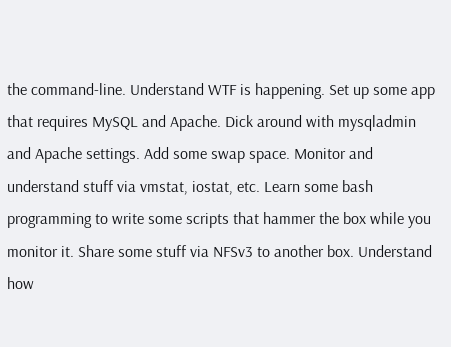the command-line. Understand WTF is happening. Set up some app that requires MySQL and Apache. Dick around with mysqladmin and Apache settings. Add some swap space. Monitor and understand stuff via vmstat, iostat, etc. Learn some bash programming to write some scripts that hammer the box while you monitor it. Share some stuff via NFSv3 to another box. Understand how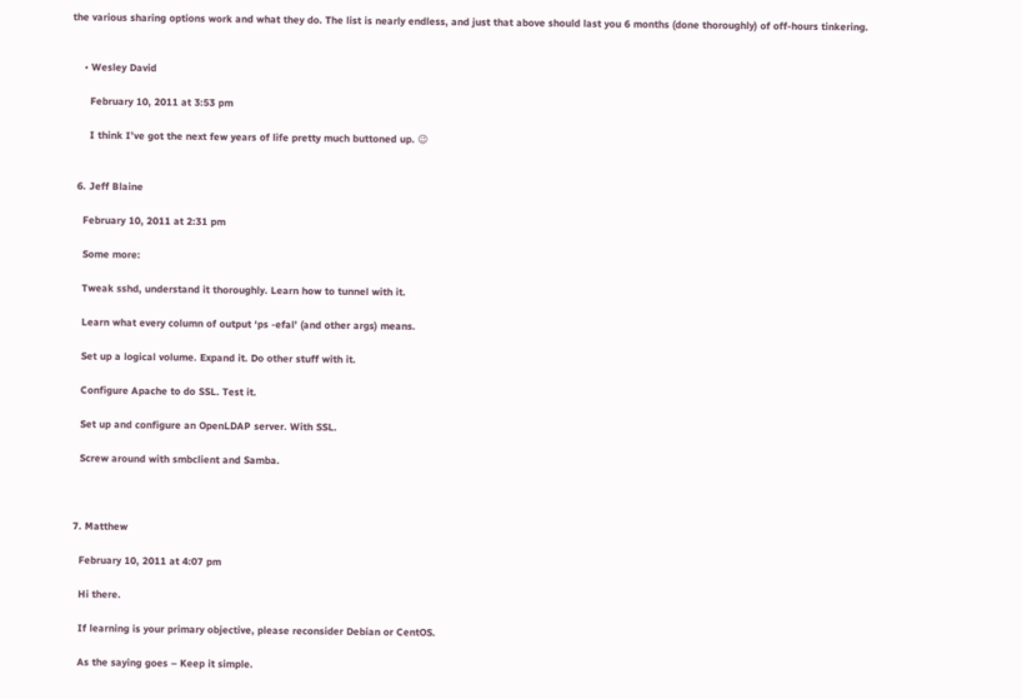the various sharing options work and what they do. The list is nearly endless, and just that above should last you 6 months (done thoroughly) of off-hours tinkering.


    • Wesley David

      February 10, 2011 at 3:53 pm

      I think I’ve got the next few years of life pretty much buttoned up. 😉


  6. Jeff Blaine

    February 10, 2011 at 2:31 pm

    Some more:

    Tweak sshd, understand it thoroughly. Learn how to tunnel with it.

    Learn what every column of output ‘ps -efal’ (and other args) means.

    Set up a logical volume. Expand it. Do other stuff with it.

    Configure Apache to do SSL. Test it.

    Set up and configure an OpenLDAP server. With SSL.

    Screw around with smbclient and Samba.



  7. Matthew

    February 10, 2011 at 4:07 pm

    Hi there.

    If learning is your primary objective, please reconsider Debian or CentOS.

    As the saying goes – Keep it simple.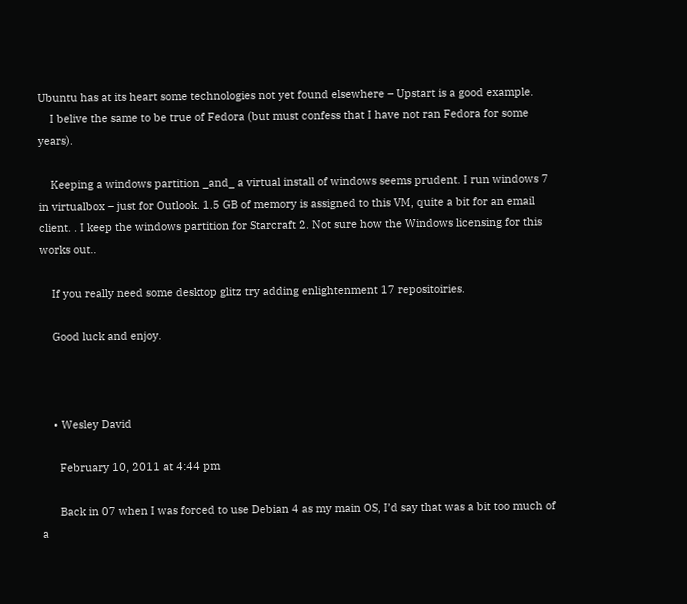Ubuntu has at its heart some technologies not yet found elsewhere – Upstart is a good example.
    I belive the same to be true of Fedora (but must confess that I have not ran Fedora for some years).

    Keeping a windows partition _and_ a virtual install of windows seems prudent. I run windows 7 in virtualbox – just for Outlook. 1.5 GB of memory is assigned to this VM, quite a bit for an email client. . I keep the windows partition for Starcraft 2. Not sure how the Windows licensing for this works out..

    If you really need some desktop glitz try adding enlightenment 17 repositoiries.

    Good luck and enjoy.



    • Wesley David

      February 10, 2011 at 4:44 pm

      Back in 07 when I was forced to use Debian 4 as my main OS, I’d say that was a bit too much of a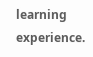learning experience.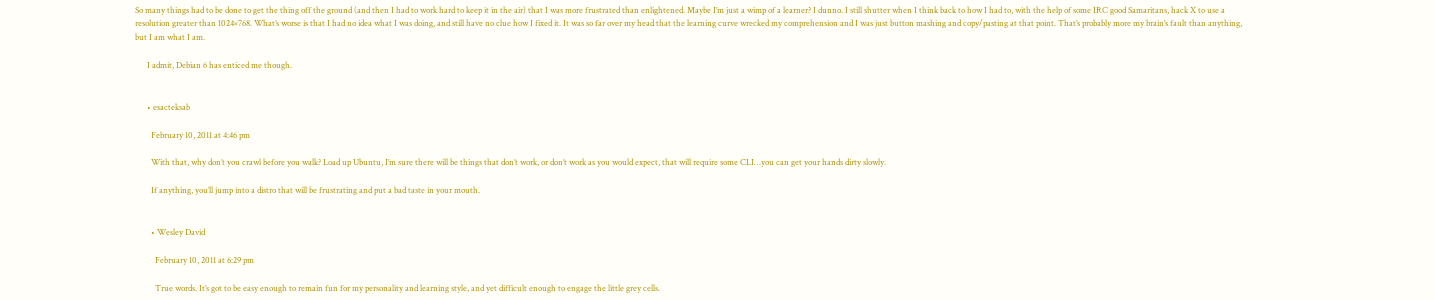So many things had to be done to get the thing off the ground (and then I had to work hard to keep it in the air) that I was more frustrated than enlightened. Maybe I’m just a wimp of a learner? I dunno. I still shutter when I think back to how I had to, with the help of some IRC good Samaritans, hack X to use a resolution greater than 1024×768. What’s worse is that I had no idea what I was doing, and still have no clue how I fixed it. It was so far over my head that the learning curve wrecked my comprehension and I was just button mashing and copy/pasting at that point. That’s probably more my brain’s fault than anything, but I am what I am.

      I admit, Debian 6 has enticed me though.


      • esacteksab

        February 10, 2011 at 4:46 pm

        With that, why don’t you crawl before you walk? Load up Ubuntu, I’m sure there will be things that don’t work, or don’t work as you would expect, that will require some CLI…you can get your hands dirty slowly.

        If anything, you’ll jump into a distro that will be frustrating and put a bad taste in your mouth.


        • Wesley David

          February 10, 2011 at 6:29 pm

          True words. It’s got to be easy enough to remain fun for my personality and learning style, and yet difficult enough to engage the little grey cells.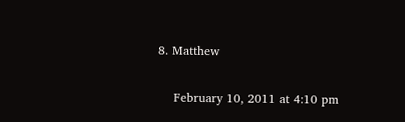8. Matthew

    February 10, 2011 at 4:10 pm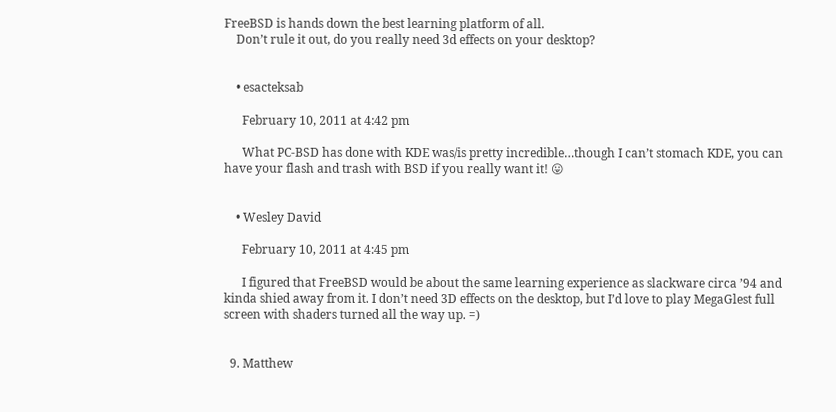FreeBSD is hands down the best learning platform of all.
    Don’t rule it out, do you really need 3d effects on your desktop?


    • esacteksab

      February 10, 2011 at 4:42 pm

      What PC-BSD has done with KDE was/is pretty incredible…though I can’t stomach KDE, you can have your flash and trash with BSD if you really want it! 😛


    • Wesley David

      February 10, 2011 at 4:45 pm

      I figured that FreeBSD would be about the same learning experience as slackware circa ’94 and kinda shied away from it. I don’t need 3D effects on the desktop, but I’d love to play MegaGlest full screen with shaders turned all the way up. =)


  9. Matthew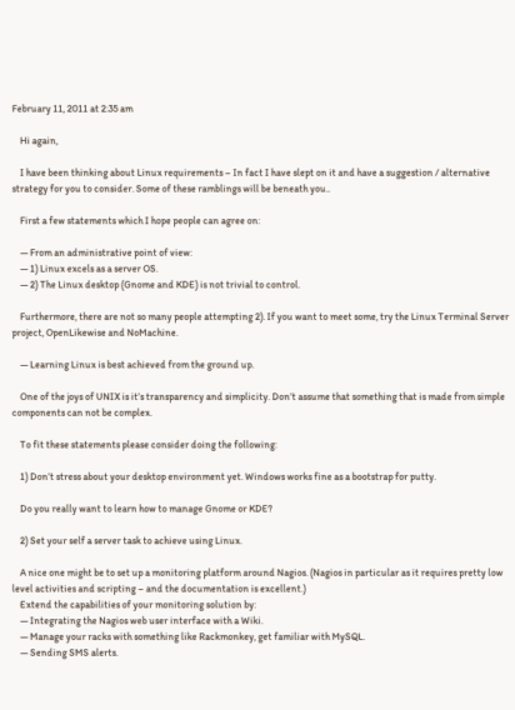February 11, 2011 at 2:35 am

    Hi again,

    I have been thinking about Linux requirements – In fact I have slept on it and have a suggestion / alternative strategy for you to consider. Some of these ramblings will be beneath you..

    First a few statements which I hope people can agree on:

    — From an administrative point of view:
    — 1) Linux excels as a server OS.
    — 2) The Linux desktop (Gnome and KDE) is not trivial to control.

    Furthermore, there are not so many people attempting 2). If you want to meet some, try the Linux Terminal Server project, OpenLikewise and NoMachine.

    — Learning Linux is best achieved from the ground up.

    One of the joys of UNIX is it’s transparency and simplicity. Don’t assume that something that is made from simple components can not be complex.

    To fit these statements please consider doing the following:

    1) Don’t stress about your desktop environment yet. Windows works fine as a bootstrap for putty.

    Do you really want to learn how to manage Gnome or KDE?

    2) Set your self a server task to achieve using Linux.

    A nice one might be to set up a monitoring platform around Nagios. (Nagios in particular as it requires pretty low level activities and scripting – and the documentation is excellent.)
    Extend the capabilities of your monitoring solution by:
    — Integrating the Nagios web user interface with a Wiki.
    — Manage your racks with something like Rackmonkey, get familiar with MySQL.
    — Sending SMS alerts.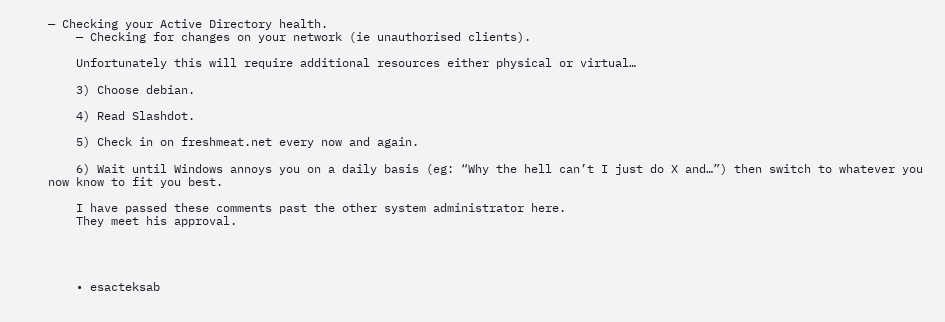— Checking your Active Directory health.
    — Checking for changes on your network (ie unauthorised clients).

    Unfortunately this will require additional resources either physical or virtual…

    3) Choose debian.

    4) Read Slashdot.

    5) Check in on freshmeat.net every now and again.

    6) Wait until Windows annoys you on a daily basis (eg: “Why the hell can’t I just do X and…”) then switch to whatever you now know to fit you best.

    I have passed these comments past the other system administrator here.
    They meet his approval.




    • esacteksab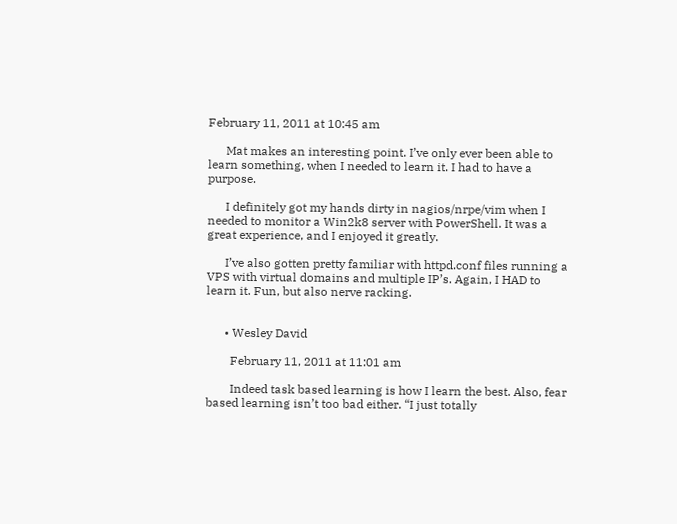February 11, 2011 at 10:45 am

      Mat makes an interesting point. I’ve only ever been able to learn something, when I needed to learn it. I had to have a purpose.

      I definitely got my hands dirty in nagios/nrpe/vim when I needed to monitor a Win2k8 server with PowerShell. It was a great experience, and I enjoyed it greatly.

      I’ve also gotten pretty familiar with httpd.conf files running a VPS with virtual domains and multiple IP’s. Again, I HAD to learn it. Fun, but also nerve racking.


      • Wesley David

        February 11, 2011 at 11:01 am

        Indeed task based learning is how I learn the best. Also, fear based learning isn’t too bad either. “I just totally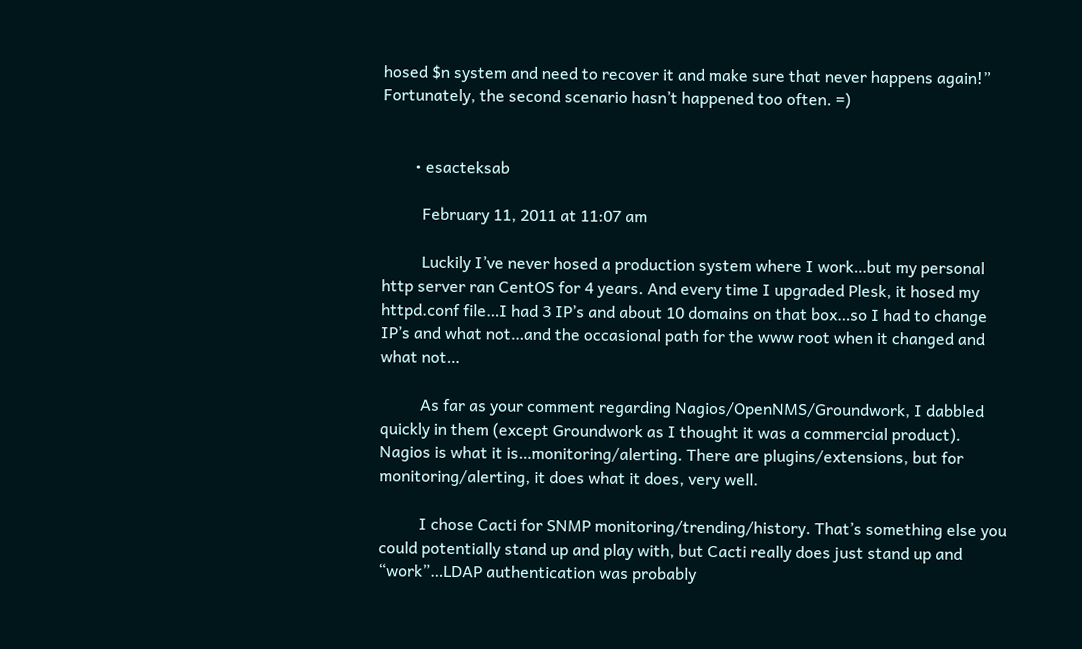hosed $n system and need to recover it and make sure that never happens again!” Fortunately, the second scenario hasn’t happened too often. =)


        • esacteksab

          February 11, 2011 at 11:07 am

          Luckily I’ve never hosed a production system where I work…but my personal http server ran CentOS for 4 years. And every time I upgraded Plesk, it hosed my httpd.conf file…I had 3 IP’s and about 10 domains on that box…so I had to change IP’s and what not…and the occasional path for the www root when it changed and what not…

          As far as your comment regarding Nagios/OpenNMS/Groundwork, I dabbled quickly in them (except Groundwork as I thought it was a commercial product). Nagios is what it is…monitoring/alerting. There are plugins/extensions, but for monitoring/alerting, it does what it does, very well.

          I chose Cacti for SNMP monitoring/trending/history. That’s something else you could potentially stand up and play with, but Cacti really does just stand up and “work”…LDAP authentication was probably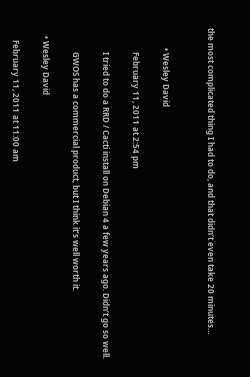the most complicated thing I had to do, and that didn’t even take 20 minutes…


          • Wesley David

            February 11, 2011 at 2:54 pm

            I tried to do a RRD / Cacti install on Debian 4 a few years ago. Didn’t go so well.

            GWOS has a commercial product, but I think it’s well worth it.

    • Wesley David

      February 11, 2011 at 11:00 am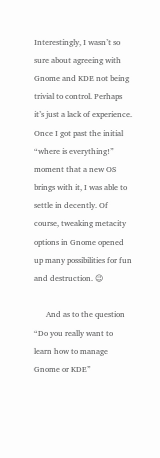Interestingly, I wasn’t so sure about agreeing with Gnome and KDE not being trivial to control. Perhaps it’s just a lack of experience. Once I got past the initial “where is everything!” moment that a new OS brings with it, I was able to settle in decently. Of course, tweaking metacity options in Gnome opened up many possibilities for fun and destruction. 😉

      And as to the question “Do you really want to learn how to manage Gnome or KDE”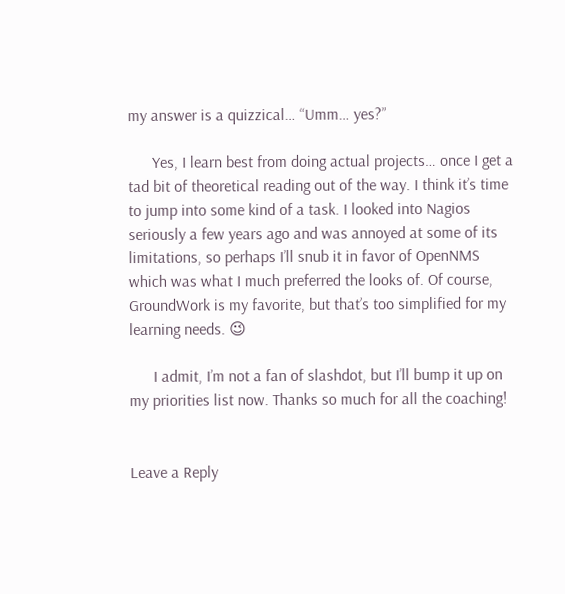my answer is a quizzical… “Umm… yes?”

      Yes, I learn best from doing actual projects… once I get a tad bit of theoretical reading out of the way. I think it’s time to jump into some kind of a task. I looked into Nagios seriously a few years ago and was annoyed at some of its limitations, so perhaps I’ll snub it in favor of OpenNMS which was what I much preferred the looks of. Of course, GroundWork is my favorite, but that’s too simplified for my learning needs. 😉

      I admit, I’m not a fan of slashdot, but I’ll bump it up on my priorities list now. Thanks so much for all the coaching!


Leave a Reply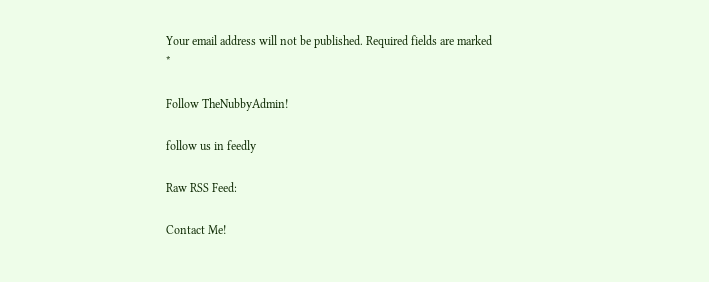Your email address will not be published. Required fields are marked *

Follow TheNubbyAdmin!

follow us in feedly

Raw RSS Feed:

Contact Me!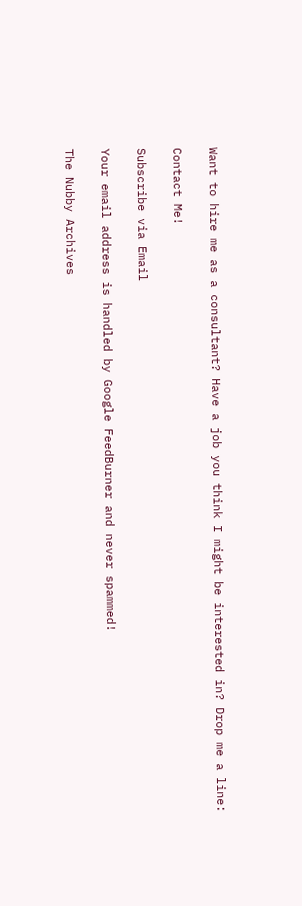Want to hire me as a consultant? Have a job you think I might be interested in? Drop me a line:

Contact Me!

Subscribe via Email

Your email address is handled by Google FeedBurner and never spammed!

The Nubby Archives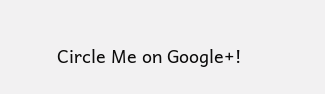Circle Me on Google+!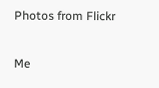Photos from Flickr

Me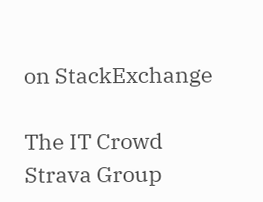on StackExchange

The IT Crowd Strava Group